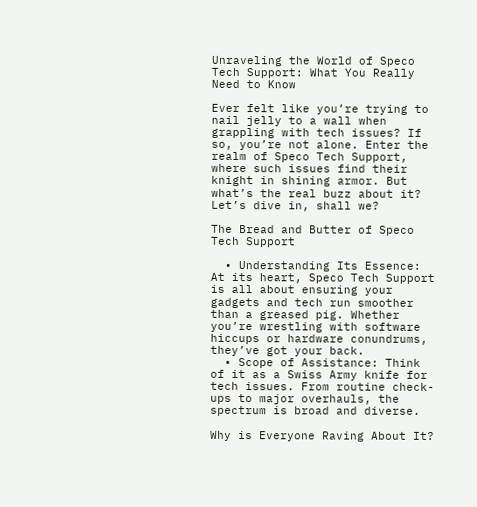Unraveling the World of Speco Tech Support: What You Really Need to Know

Ever felt like you’re trying to nail jelly to a wall when grappling with tech issues? If so, you’re not alone. Enter the realm of Speco Tech Support, where such issues find their knight in shining armor. But what’s the real buzz about it? Let’s dive in, shall we?

The Bread and Butter of Speco Tech Support

  • Understanding Its Essence: At its heart, Speco Tech Support is all about ensuring your gadgets and tech run smoother than a greased pig. Whether you’re wrestling with software hiccups or hardware conundrums, they’ve got your back.
  • Scope of Assistance: Think of it as a Swiss Army knife for tech issues. From routine check-ups to major overhauls, the spectrum is broad and diverse.

Why is Everyone Raving About It?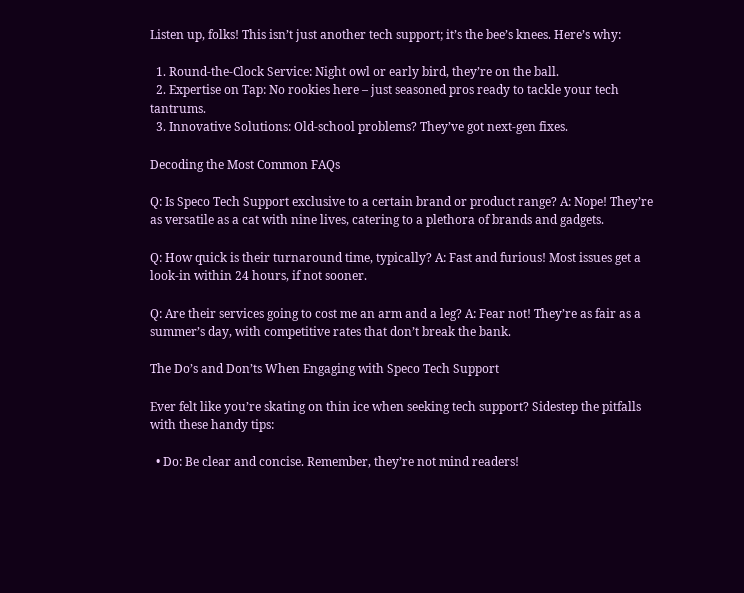Listen up, folks! This isn’t just another tech support; it’s the bee’s knees. Here’s why:

  1. Round-the-Clock Service: Night owl or early bird, they’re on the ball.
  2. Expertise on Tap: No rookies here – just seasoned pros ready to tackle your tech tantrums.
  3. Innovative Solutions: Old-school problems? They’ve got next-gen fixes.

Decoding the Most Common FAQs

Q: Is Speco Tech Support exclusive to a certain brand or product range? A: Nope! They’re as versatile as a cat with nine lives, catering to a plethora of brands and gadgets.

Q: How quick is their turnaround time, typically? A: Fast and furious! Most issues get a look-in within 24 hours, if not sooner.

Q: Are their services going to cost me an arm and a leg? A: Fear not! They’re as fair as a summer’s day, with competitive rates that don’t break the bank.

The Do’s and Don’ts When Engaging with Speco Tech Support

Ever felt like you’re skating on thin ice when seeking tech support? Sidestep the pitfalls with these handy tips:

  • Do: Be clear and concise. Remember, they’re not mind readers!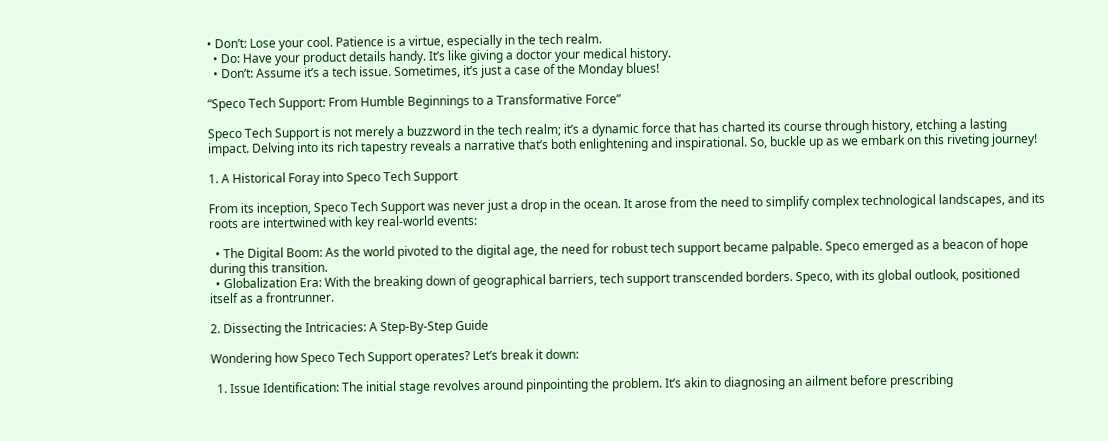• Don’t: Lose your cool. Patience is a virtue, especially in the tech realm.
  • Do: Have your product details handy. It’s like giving a doctor your medical history.
  • Don’t: Assume it’s a tech issue. Sometimes, it’s just a case of the Monday blues!

“Speco Tech Support: From Humble Beginnings to a Transformative Force”

Speco Tech Support is not merely a buzzword in the tech realm; it’s a dynamic force that has charted its course through history, etching a lasting impact. Delving into its rich tapestry reveals a narrative that’s both enlightening and inspirational. So, buckle up as we embark on this riveting journey!

1. A Historical Foray into Speco Tech Support

From its inception, Speco Tech Support was never just a drop in the ocean. It arose from the need to simplify complex technological landscapes, and its roots are intertwined with key real-world events:

  • The Digital Boom: As the world pivoted to the digital age, the need for robust tech support became palpable. Speco emerged as a beacon of hope during this transition.
  • Globalization Era: With the breaking down of geographical barriers, tech support transcended borders. Speco, with its global outlook, positioned itself as a frontrunner.

2. Dissecting the Intricacies: A Step-By-Step Guide

Wondering how Speco Tech Support operates? Let’s break it down:

  1. Issue Identification: The initial stage revolves around pinpointing the problem. It’s akin to diagnosing an ailment before prescribing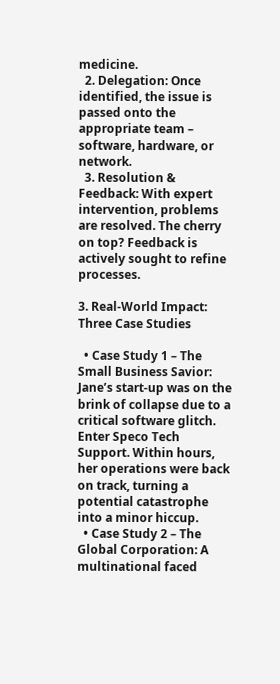medicine.
  2. Delegation: Once identified, the issue is passed onto the appropriate team – software, hardware, or network.
  3. Resolution & Feedback: With expert intervention, problems are resolved. The cherry on top? Feedback is actively sought to refine processes.

3. Real-World Impact: Three Case Studies

  • Case Study 1 – The Small Business Savior: Jane’s start-up was on the brink of collapse due to a critical software glitch. Enter Speco Tech Support. Within hours, her operations were back on track, turning a potential catastrophe into a minor hiccup.
  • Case Study 2 – The Global Corporation: A multinational faced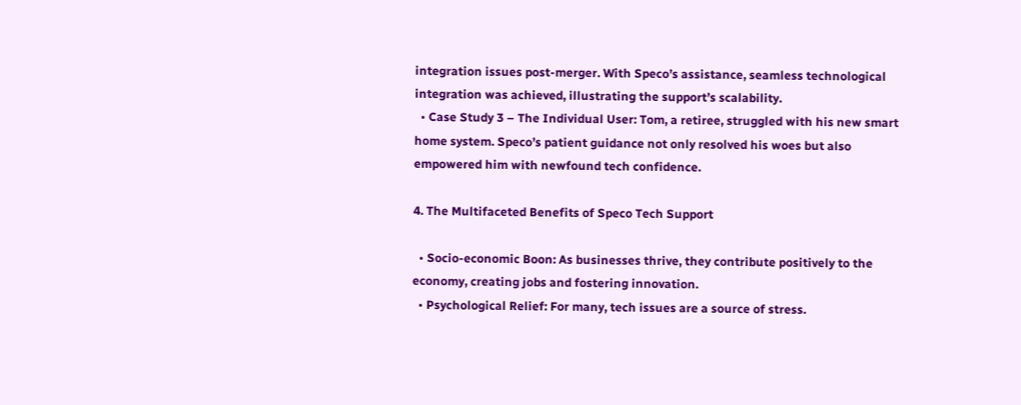integration issues post-merger. With Speco’s assistance, seamless technological integration was achieved, illustrating the support’s scalability.
  • Case Study 3 – The Individual User: Tom, a retiree, struggled with his new smart home system. Speco’s patient guidance not only resolved his woes but also empowered him with newfound tech confidence.

4. The Multifaceted Benefits of Speco Tech Support

  • Socio-economic Boon: As businesses thrive, they contribute positively to the economy, creating jobs and fostering innovation.
  • Psychological Relief: For many, tech issues are a source of stress.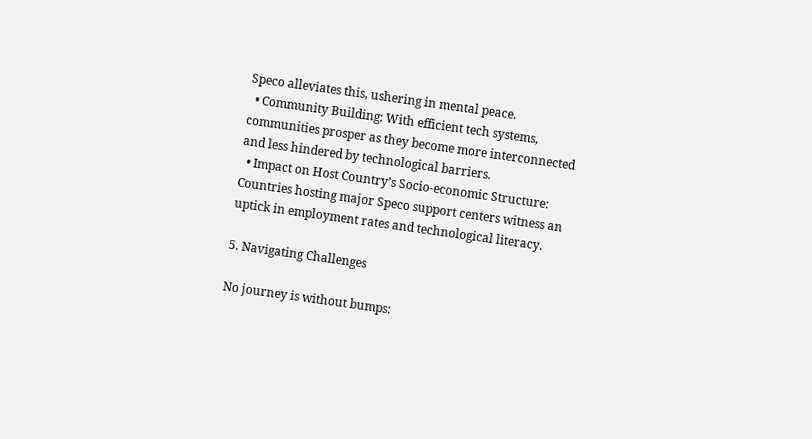Speco alleviates this, ushering in mental peace.
  • Community Building: With efficient tech systems, communities prosper as they become more interconnected and less hindered by technological barriers.
  • Impact on Host Country’s Socio-economic Structure: Countries hosting major Speco support centers witness an uptick in employment rates and technological literacy.

5. Navigating Challenges

No journey is without bumps: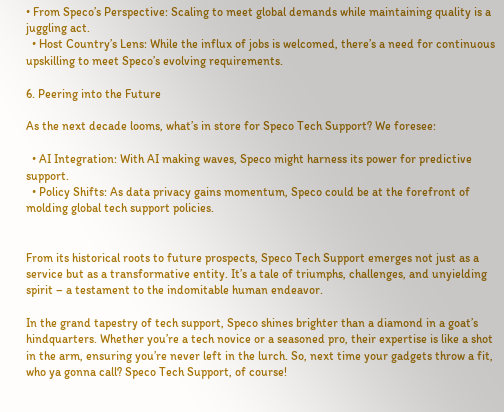• From Speco’s Perspective: Scaling to meet global demands while maintaining quality is a juggling act.
  • Host Country’s Lens: While the influx of jobs is welcomed, there’s a need for continuous upskilling to meet Speco’s evolving requirements.

6. Peering into the Future

As the next decade looms, what’s in store for Speco Tech Support? We foresee:

  • AI Integration: With AI making waves, Speco might harness its power for predictive support.
  • Policy Shifts: As data privacy gains momentum, Speco could be at the forefront of molding global tech support policies.


From its historical roots to future prospects, Speco Tech Support emerges not just as a service but as a transformative entity. It’s a tale of triumphs, challenges, and unyielding spirit – a testament to the indomitable human endeavor.

In the grand tapestry of tech support, Speco shines brighter than a diamond in a goat’s hindquarters. Whether you’re a tech novice or a seasoned pro, their expertise is like a shot in the arm, ensuring you’re never left in the lurch. So, next time your gadgets throw a fit, who ya gonna call? Speco Tech Support, of course!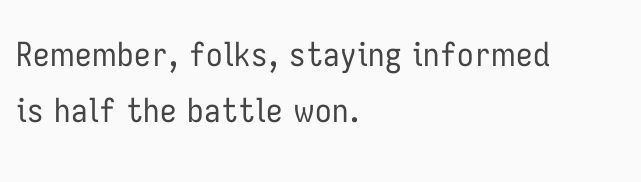Remember, folks, staying informed is half the battle won.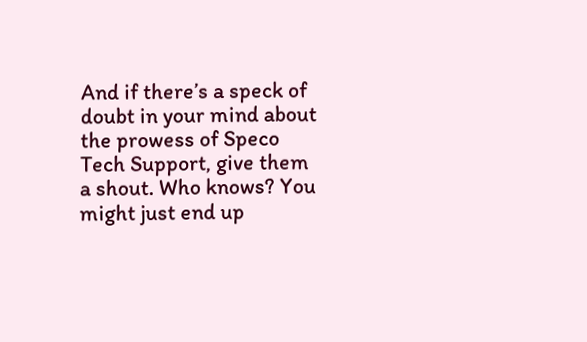And if there’s a speck of doubt in your mind about the prowess of Speco Tech Support, give them a shout. Who knows? You might just end up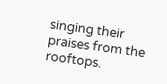singing their praises from the rooftops.